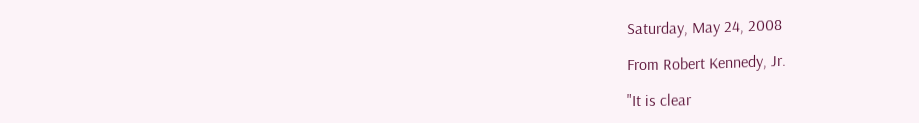Saturday, May 24, 2008

From Robert Kennedy, Jr.

"It is clear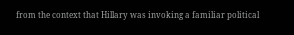from the context that Hillary was invoking a familiar political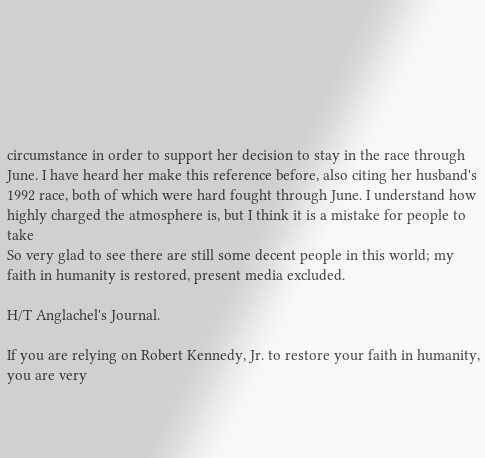circumstance in order to support her decision to stay in the race through June. I have heard her make this reference before, also citing her husband's 1992 race, both of which were hard fought through June. I understand how highly charged the atmosphere is, but I think it is a mistake for people to take
So very glad to see there are still some decent people in this world; my faith in humanity is restored, present media excluded.

H/T Anglachel's Journal.

If you are relying on Robert Kennedy, Jr. to restore your faith in humanity, you are very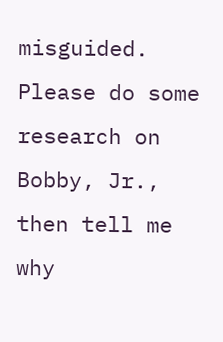misguided. Please do some research on Bobby, Jr., then tell me why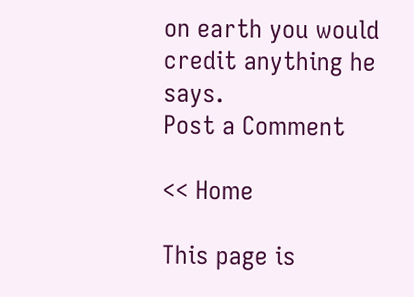on earth you would credit anything he says.
Post a Comment

<< Home

This page is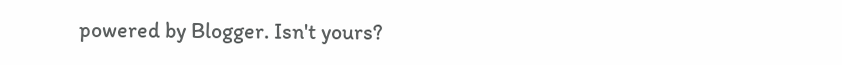powered by Blogger. Isn't yours?